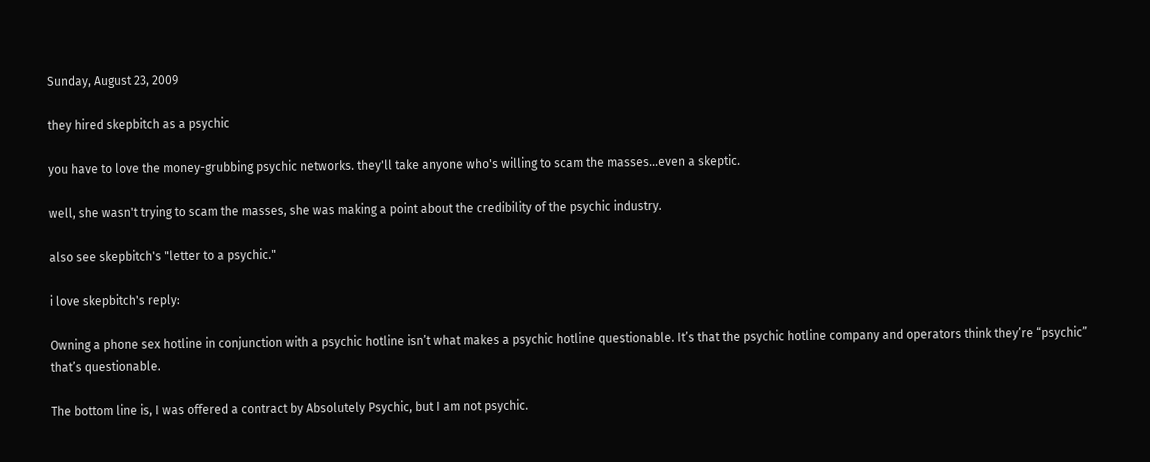Sunday, August 23, 2009

they hired skepbitch as a psychic

you have to love the money-grubbing psychic networks. they'll take anyone who's willing to scam the masses...even a skeptic.

well, she wasn't trying to scam the masses, she was making a point about the credibility of the psychic industry.

also see skepbitch's "letter to a psychic."

i love skepbitch's reply:

Owning a phone sex hotline in conjunction with a psychic hotline isn’t what makes a psychic hotline questionable. It’s that the psychic hotline company and operators think they’re “psychic” that’s questionable.

The bottom line is, I was offered a contract by Absolutely Psychic, but I am not psychic.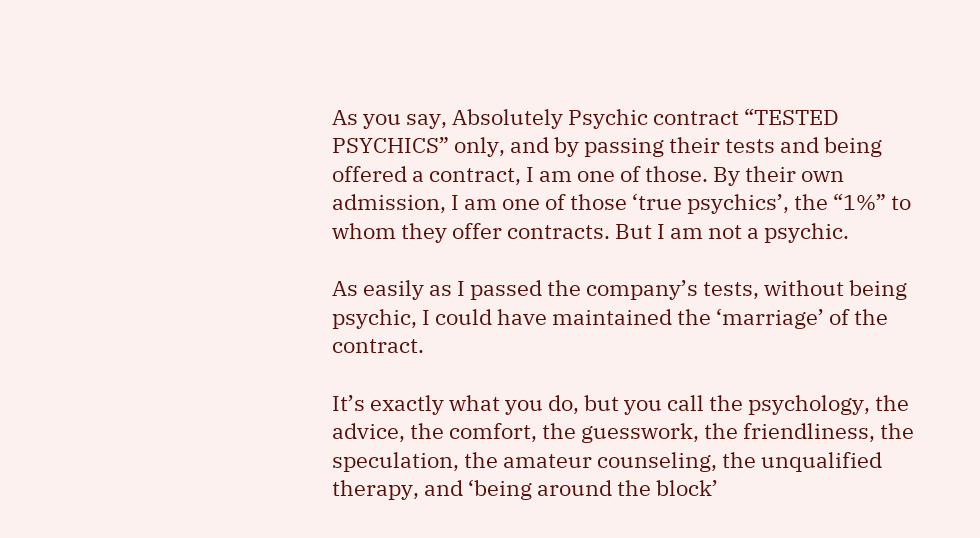As you say, Absolutely Psychic contract “TESTED PSYCHICS” only, and by passing their tests and being offered a contract, I am one of those. By their own admission, I am one of those ‘true psychics’, the “1%” to whom they offer contracts. But I am not a psychic.

As easily as I passed the company’s tests, without being psychic, I could have maintained the ‘marriage’ of the contract.

It’s exactly what you do, but you call the psychology, the advice, the comfort, the guesswork, the friendliness, the speculation, the amateur counseling, the unqualified therapy, and ‘being around the block’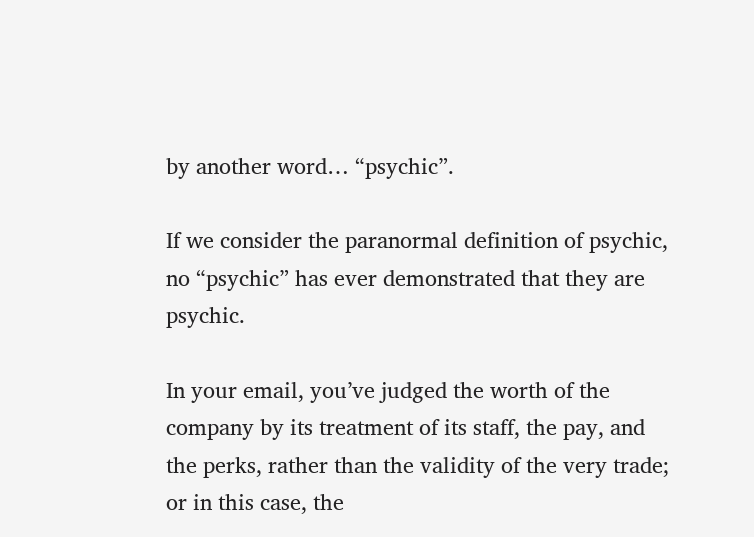by another word… “psychic”.

If we consider the paranormal definition of psychic, no “psychic” has ever demonstrated that they are psychic.

In your email, you’ve judged the worth of the company by its treatment of its staff, the pay, and the perks, rather than the validity of the very trade; or in this case, the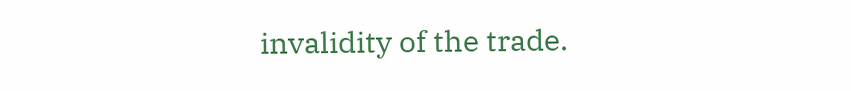invalidity of the trade.